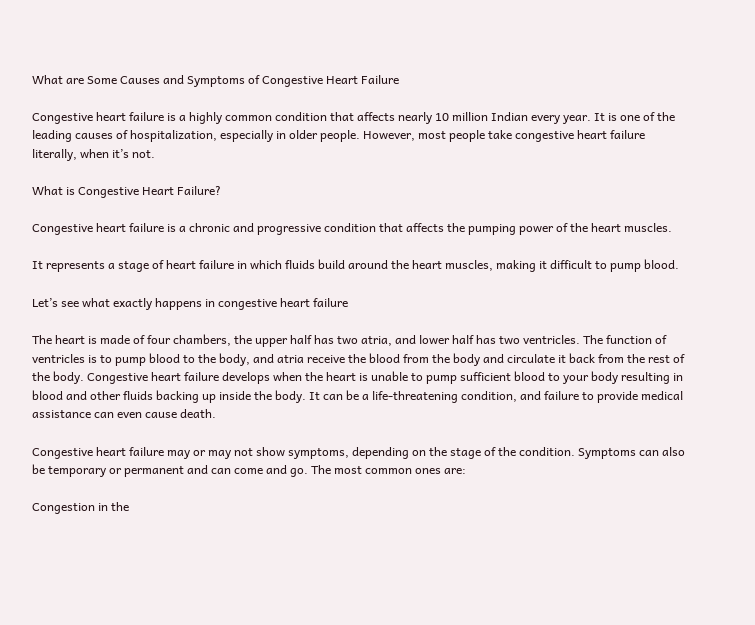What are Some Causes and Symptoms of Congestive Heart Failure

Congestive heart failure is a highly common condition that affects nearly 10 million Indian every year. It is one of the leading causes of hospitalization, especially in older people. However, most people take congestive heart failure literally, when it’s not.

What is Congestive Heart Failure?

Congestive heart failure is a chronic and progressive condition that affects the pumping power of the heart muscles.

It represents a stage of heart failure in which fluids build around the heart muscles, making it difficult to pump blood.

Let’s see what exactly happens in congestive heart failure

The heart is made of four chambers, the upper half has two atria, and lower half has two ventricles. The function of ventricles is to pump blood to the body, and atria receive the blood from the body and circulate it back from the rest of the body. Congestive heart failure develops when the heart is unable to pump sufficient blood to your body resulting in blood and other fluids backing up inside the body. It can be a life-threatening condition, and failure to provide medical assistance can even cause death.

Congestive heart failure may or may not show symptoms, depending on the stage of the condition. Symptoms can also be temporary or permanent and can come and go. The most common ones are:

Congestion in the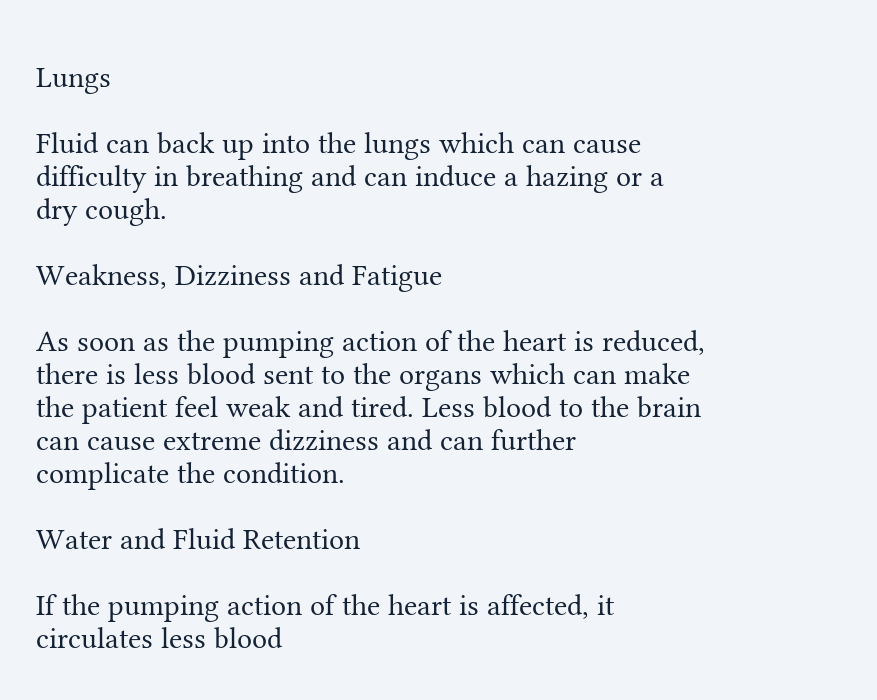Lungs

Fluid can back up into the lungs which can cause difficulty in breathing and can induce a hazing or a dry cough.

Weakness, Dizziness and Fatigue

As soon as the pumping action of the heart is reduced, there is less blood sent to the organs which can make the patient feel weak and tired. Less blood to the brain can cause extreme dizziness and can further complicate the condition.

Water and Fluid Retention

If the pumping action of the heart is affected, it circulates less blood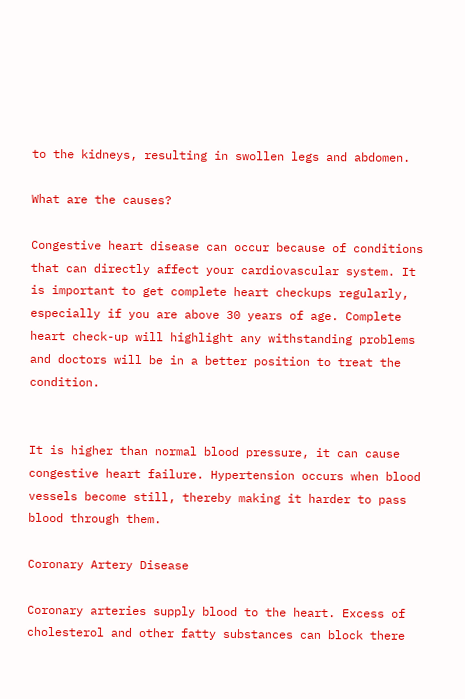to the kidneys, resulting in swollen legs and abdomen.

What are the causes?

Congestive heart disease can occur because of conditions that can directly affect your cardiovascular system. It is important to get complete heart checkups regularly, especially if you are above 30 years of age. Complete heart check-up will highlight any withstanding problems and doctors will be in a better position to treat the condition.


It is higher than normal blood pressure, it can cause congestive heart failure. Hypertension occurs when blood vessels become still, thereby making it harder to pass blood through them.

Coronary Artery Disease

Coronary arteries supply blood to the heart. Excess of cholesterol and other fatty substances can block there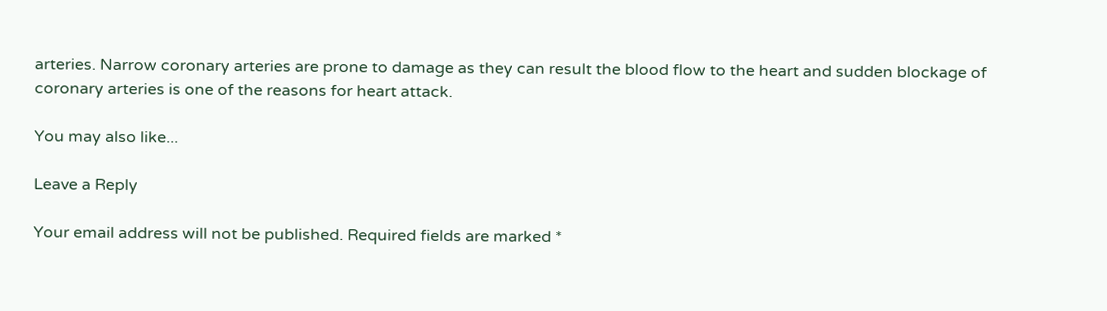arteries. Narrow coronary arteries are prone to damage as they can result the blood flow to the heart and sudden blockage of coronary arteries is one of the reasons for heart attack.

You may also like...

Leave a Reply

Your email address will not be published. Required fields are marked *